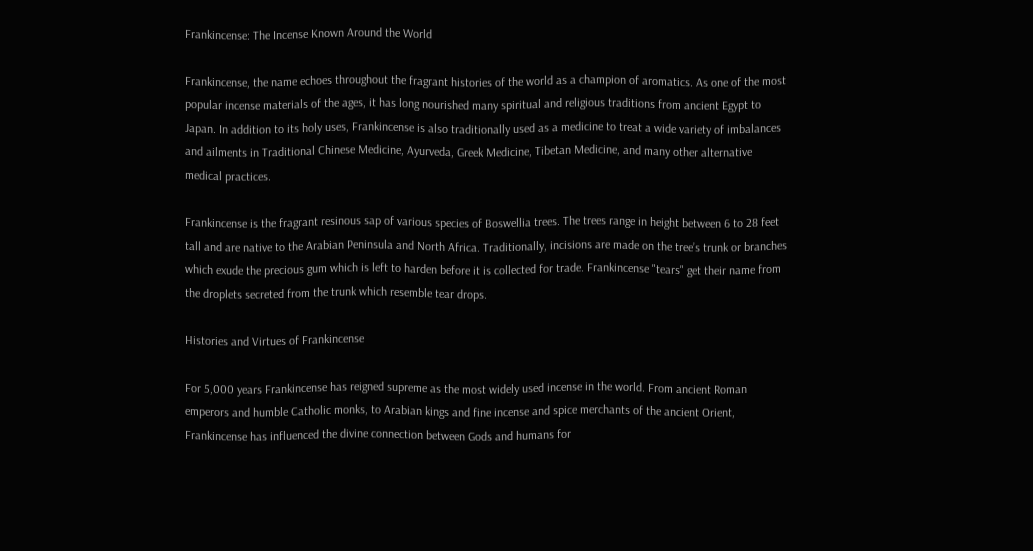Frankincense: The Incense Known Around the World

Frankincense, the name echoes throughout the fragrant histories of the world as a champion of aromatics. As one of the most popular incense materials of the ages, it has long nourished many spiritual and religious traditions from ancient Egypt to Japan. In addition to its holy uses, Frankincense is also traditionally used as a medicine to treat a wide variety of imbalances and ailments in Traditional Chinese Medicine, Ayurveda, Greek Medicine, Tibetan Medicine, and many other alternative medical practices.

Frankincense is the fragrant resinous sap of various species of Boswellia trees. The trees range in height between 6 to 28 feet tall and are native to the Arabian Peninsula and North Africa. Traditionally, incisions are made on the tree’s trunk or branches which exude the precious gum which is left to harden before it is collected for trade. Frankincense "tears" get their name from the droplets secreted from the trunk which resemble tear drops.

Histories and Virtues of Frankincense

For 5,000 years Frankincense has reigned supreme as the most widely used incense in the world. From ancient Roman emperors and humble Catholic monks, to Arabian kings and fine incense and spice merchants of the ancient Orient, Frankincense has influenced the divine connection between Gods and humans for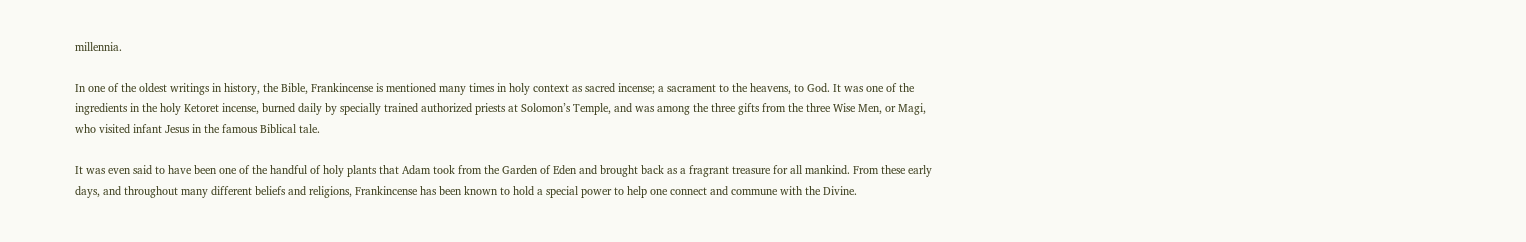millennia.

In one of the oldest writings in history, the Bible, Frankincense is mentioned many times in holy context as sacred incense; a sacrament to the heavens, to God. It was one of the ingredients in the holy Ketoret incense, burned daily by specially trained authorized priests at Solomon’s Temple, and was among the three gifts from the three Wise Men, or Magi, who visited infant Jesus in the famous Biblical tale.

It was even said to have been one of the handful of holy plants that Adam took from the Garden of Eden and brought back as a fragrant treasure for all mankind. From these early days, and throughout many different beliefs and religions, Frankincense has been known to hold a special power to help one connect and commune with the Divine.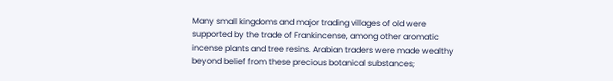Many small kingdoms and major trading villages of old were supported by the trade of Frankincense, among other aromatic incense plants and tree resins. Arabian traders were made wealthy beyond belief from these precious botanical substances;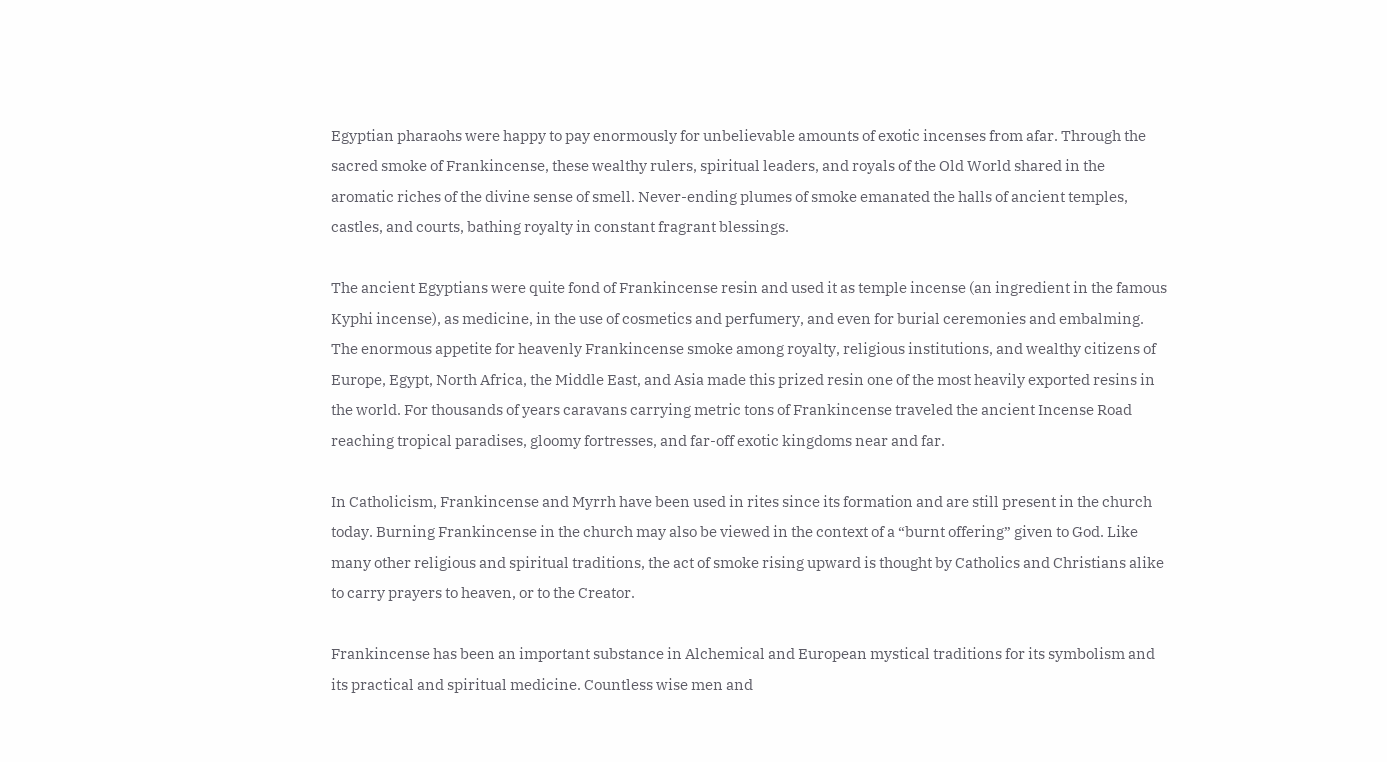Egyptian pharaohs were happy to pay enormously for unbelievable amounts of exotic incenses from afar. Through the sacred smoke of Frankincense, these wealthy rulers, spiritual leaders, and royals of the Old World shared in the aromatic riches of the divine sense of smell. Never-ending plumes of smoke emanated the halls of ancient temples, castles, and courts, bathing royalty in constant fragrant blessings.

The ancient Egyptians were quite fond of Frankincense resin and used it as temple incense (an ingredient in the famous Kyphi incense), as medicine, in the use of cosmetics and perfumery, and even for burial ceremonies and embalming. The enormous appetite for heavenly Frankincense smoke among royalty, religious institutions, and wealthy citizens of Europe, Egypt, North Africa, the Middle East, and Asia made this prized resin one of the most heavily exported resins in the world. For thousands of years caravans carrying metric tons of Frankincense traveled the ancient Incense Road reaching tropical paradises, gloomy fortresses, and far-off exotic kingdoms near and far.

In Catholicism, Frankincense and Myrrh have been used in rites since its formation and are still present in the church today. Burning Frankincense in the church may also be viewed in the context of a “burnt offering” given to God. Like many other religious and spiritual traditions, the act of smoke rising upward is thought by Catholics and Christians alike to carry prayers to heaven, or to the Creator.

Frankincense has been an important substance in Alchemical and European mystical traditions for its symbolism and its practical and spiritual medicine. Countless wise men and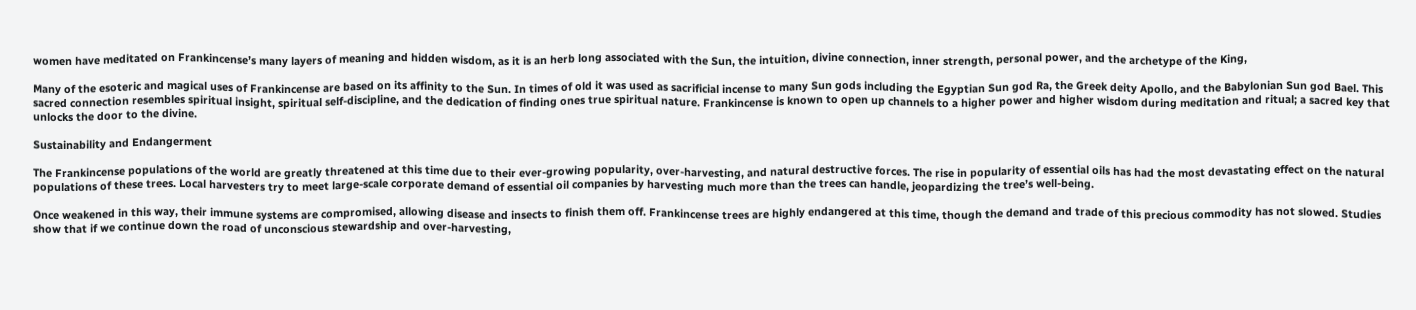women have meditated on Frankincense’s many layers of meaning and hidden wisdom, as it is an herb long associated with the Sun, the intuition, divine connection, inner strength, personal power, and the archetype of the King,

Many of the esoteric and magical uses of Frankincense are based on its affinity to the Sun. In times of old it was used as sacrificial incense to many Sun gods including the Egyptian Sun god Ra, the Greek deity Apollo, and the Babylonian Sun god Bael. This sacred connection resembles spiritual insight, spiritual self-discipline, and the dedication of finding ones true spiritual nature. Frankincense is known to open up channels to a higher power and higher wisdom during meditation and ritual; a sacred key that unlocks the door to the divine.

Sustainability and Endangerment

The Frankincense populations of the world are greatly threatened at this time due to their ever-growing popularity, over-harvesting, and natural destructive forces. The rise in popularity of essential oils has had the most devastating effect on the natural populations of these trees. Local harvesters try to meet large-scale corporate demand of essential oil companies by harvesting much more than the trees can handle, jeopardizing the tree’s well-being.

Once weakened in this way, their immune systems are compromised, allowing disease and insects to finish them off. Frankincense trees are highly endangered at this time, though the demand and trade of this precious commodity has not slowed. Studies show that if we continue down the road of unconscious stewardship and over-harvesting,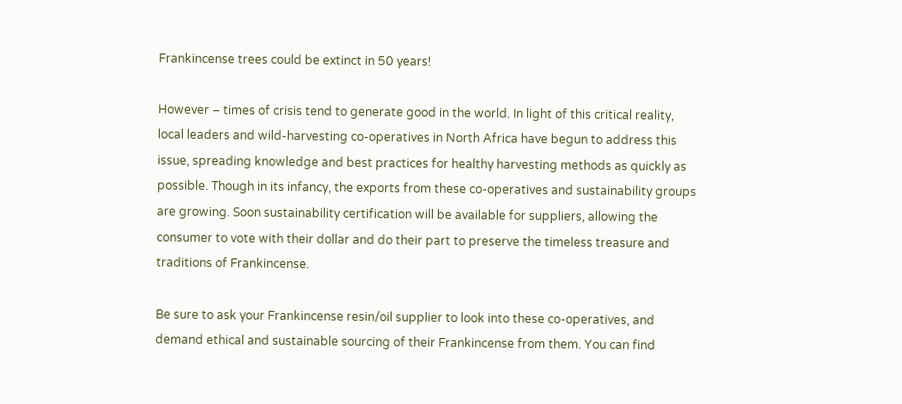Frankincense trees could be extinct in 50 years!

However – times of crisis tend to generate good in the world. In light of this critical reality, local leaders and wild-harvesting co-operatives in North Africa have begun to address this issue, spreading knowledge and best practices for healthy harvesting methods as quickly as possible. Though in its infancy, the exports from these co-operatives and sustainability groups are growing. Soon sustainability certification will be available for suppliers, allowing the consumer to vote with their dollar and do their part to preserve the timeless treasure and traditions of Frankincense.

Be sure to ask your Frankincense resin/oil supplier to look into these co-operatives, and demand ethical and sustainable sourcing of their Frankincense from them. You can find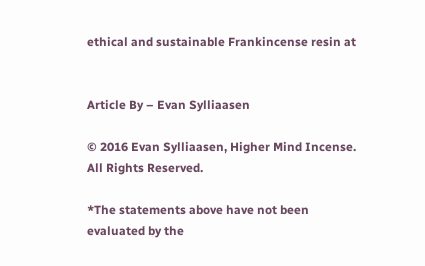ethical and sustainable Frankincense resin at


Article By – Evan Sylliaasen

© 2016 Evan Sylliaasen, Higher Mind Incense. All Rights Reserved.

*The statements above have not been evaluated by the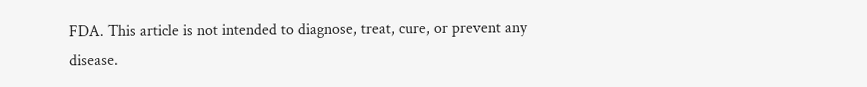FDA. This article is not intended to diagnose, treat, cure, or prevent any disease.